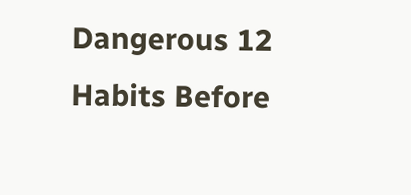Dangerous 12 Habits Before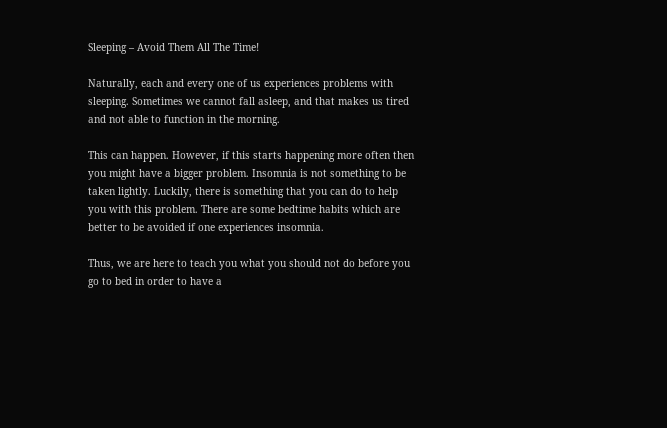Sleeping – Avoid Them All The Time!

Naturally, each and every one of us experiences problems with sleeping. Sometimes we cannot fall asleep, and that makes us tired and not able to function in the morning.

This can happen. However, if this starts happening more often then you might have a bigger problem. Insomnia is not something to be taken lightly. Luckily, there is something that you can do to help you with this problem. There are some bedtime habits which are better to be avoided if one experiences insomnia.

Thus, we are here to teach you what you should not do before you go to bed in order to have a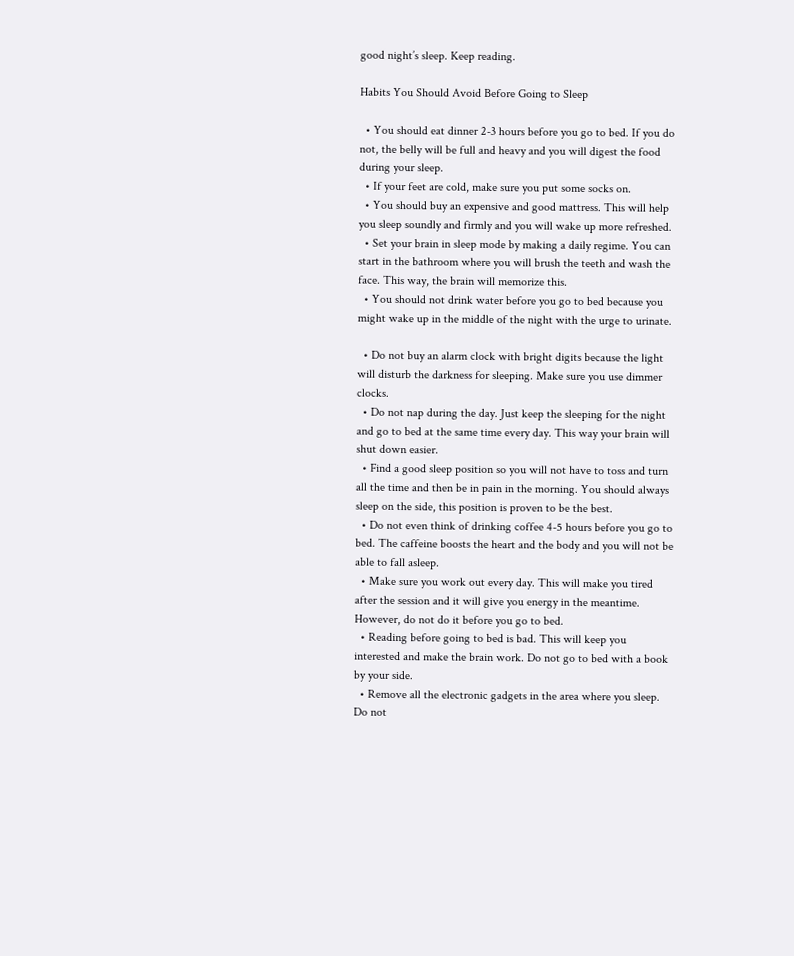good night’s sleep. Keep reading.

Habits You Should Avoid Before Going to Sleep

  • You should eat dinner 2-3 hours before you go to bed. If you do not, the belly will be full and heavy and you will digest the food during your sleep.
  • If your feet are cold, make sure you put some socks on.
  • You should buy an expensive and good mattress. This will help you sleep soundly and firmly and you will wake up more refreshed.
  • Set your brain in sleep mode by making a daily regime. You can start in the bathroom where you will brush the teeth and wash the face. This way, the brain will memorize this.
  • You should not drink water before you go to bed because you might wake up in the middle of the night with the urge to urinate.

  • Do not buy an alarm clock with bright digits because the light will disturb the darkness for sleeping. Make sure you use dimmer clocks.
  • Do not nap during the day. Just keep the sleeping for the night and go to bed at the same time every day. This way your brain will shut down easier.
  • Find a good sleep position so you will not have to toss and turn all the time and then be in pain in the morning. You should always sleep on the side, this position is proven to be the best.
  • Do not even think of drinking coffee 4-5 hours before you go to bed. The caffeine boosts the heart and the body and you will not be able to fall asleep.
  • Make sure you work out every day. This will make you tired after the session and it will give you energy in the meantime. However, do not do it before you go to bed.
  • Reading before going to bed is bad. This will keep you interested and make the brain work. Do not go to bed with a book by your side.
  • Remove all the electronic gadgets in the area where you sleep. Do not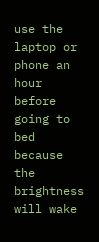use the laptop or phone an hour before going to bed because the brightness will wake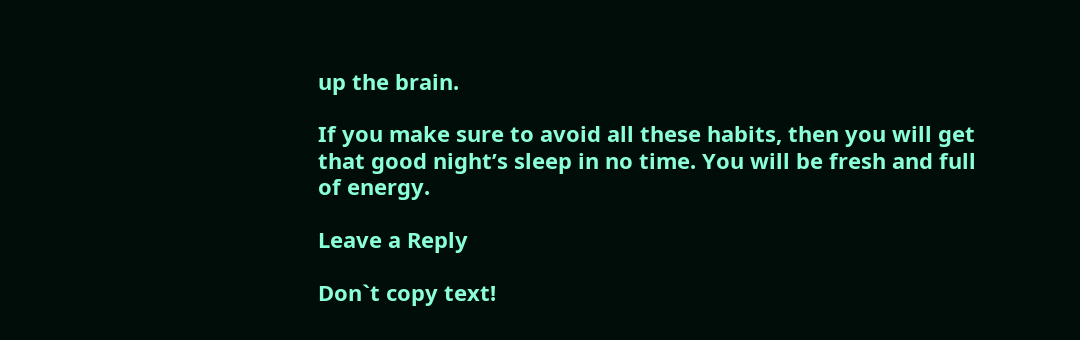up the brain.

If you make sure to avoid all these habits, then you will get that good night’s sleep in no time. You will be fresh and full of energy.

Leave a Reply

Don`t copy text!